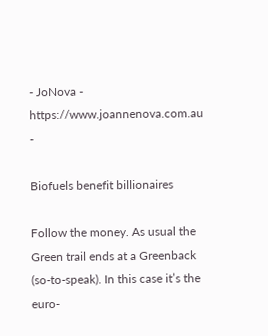- JoNova - https://www.joannenova.com.au -

Biofuels benefit billionaires

Follow the money. As usual the Green trail ends at a Greenback (so-to-speak). In this case it’s the euro-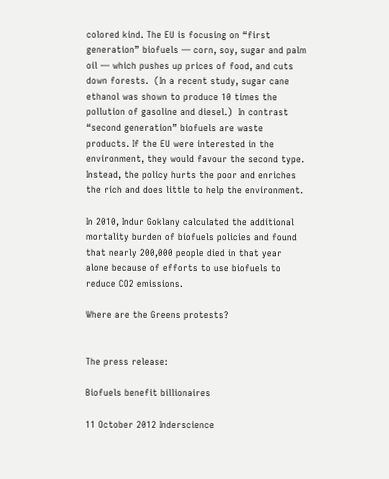colored kind. The EU is focusing on “first generation” biofuels — corn, soy, sugar and palm oil — which pushes up prices of food, and cuts down forests.  (In a recent study, sugar cane ethanol was shown to produce 10 times the pollution of gasoline and diesel.)  In contrast “second generation” biofuels are waste products. If the EU were interested in the environment, they would favour the second type. Instead, the policy hurts the poor and enriches the rich and does little to help the environment.

In 2010, Indur Goklany calculated the additional mortality burden of biofuels policies and found that nearly 200,000 people died in that year alone because of efforts to use biofuels to reduce CO2 emissions.

Where are the Greens protests?


The press release:

Biofuels benefit billionaires

11 October 2012 Inderscience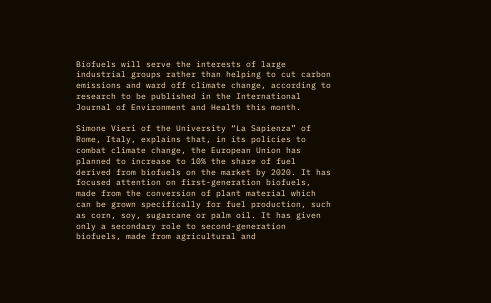Biofuels will serve the interests of large industrial groups rather than helping to cut carbon emissions and ward off climate change, according to research to be published in the International Journal of Environment and Health this month.

Simone Vieri of the University “La Sapienza” of Rome, Italy, explains that, in its policies to combat climate change, the European Union has planned to increase to 10% the share of fuel derived from biofuels on the market by 2020. It has focused attention on first-generation biofuels, made from the conversion of plant material which can be grown specifically for fuel production, such as corn, soy, sugarcane or palm oil. It has given only a secondary role to second-generation biofuels, made from agricultural and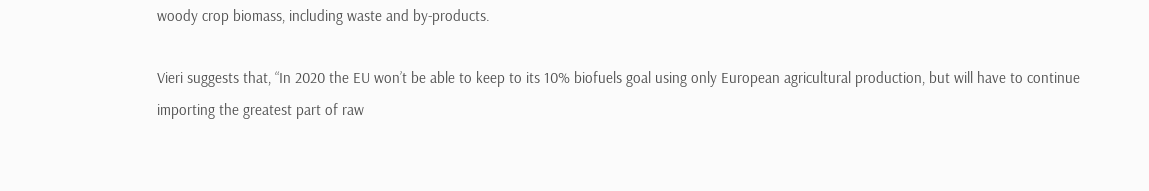woody crop biomass, including waste and by-products.

Vieri suggests that, “In 2020 the EU won’t be able to keep to its 10% biofuels goal using only European agricultural production, but will have to continue importing the greatest part of raw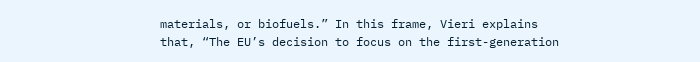materials, or biofuels.” In this frame, Vieri explains that, “The EU’s decision to focus on the first-generation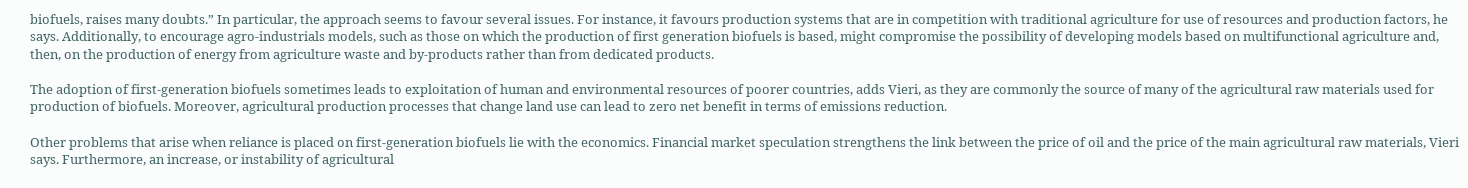biofuels, raises many doubts.” In particular, the approach seems to favour several issues. For instance, it favours production systems that are in competition with traditional agriculture for use of resources and production factors, he says. Additionally, to encourage agro-industrials models, such as those on which the production of first generation biofuels is based, might compromise the possibility of developing models based on multifunctional agriculture and, then, on the production of energy from agriculture waste and by-products rather than from dedicated products.

The adoption of first-generation biofuels sometimes leads to exploitation of human and environmental resources of poorer countries, adds Vieri, as they are commonly the source of many of the agricultural raw materials used for production of biofuels. Moreover, agricultural production processes that change land use can lead to zero net benefit in terms of emissions reduction.

Other problems that arise when reliance is placed on first-generation biofuels lie with the economics. Financial market speculation strengthens the link between the price of oil and the price of the main agricultural raw materials, Vieri says. Furthermore, an increase, or instability of agricultural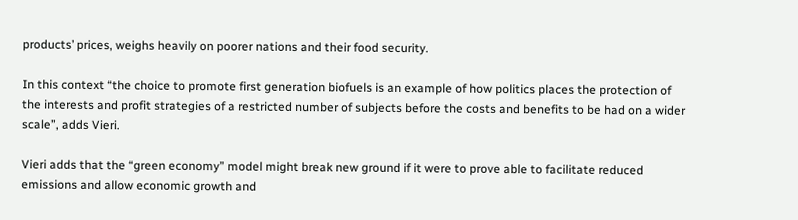products’ prices, weighs heavily on poorer nations and their food security.

In this context “the choice to promote first generation biofuels is an example of how politics places the protection of the interests and profit strategies of a restricted number of subjects before the costs and benefits to be had on a wider scale”, adds Vieri.

Vieri adds that the “green economy” model might break new ground if it were to prove able to facilitate reduced emissions and allow economic growth and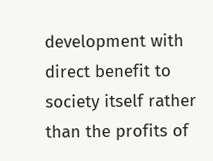development with direct benefit to society itself rather than the profits of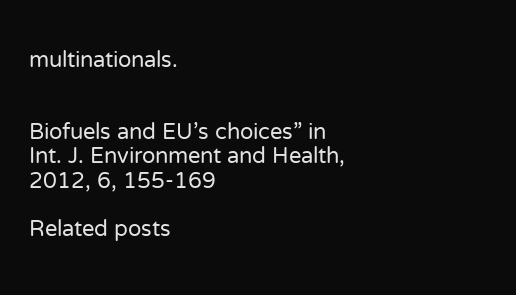multinationals.


Biofuels and EU’s choices” in Int. J. Environment and Health, 2012, 6, 155-169

Related posts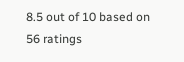8.5 out of 10 based on 56 ratings